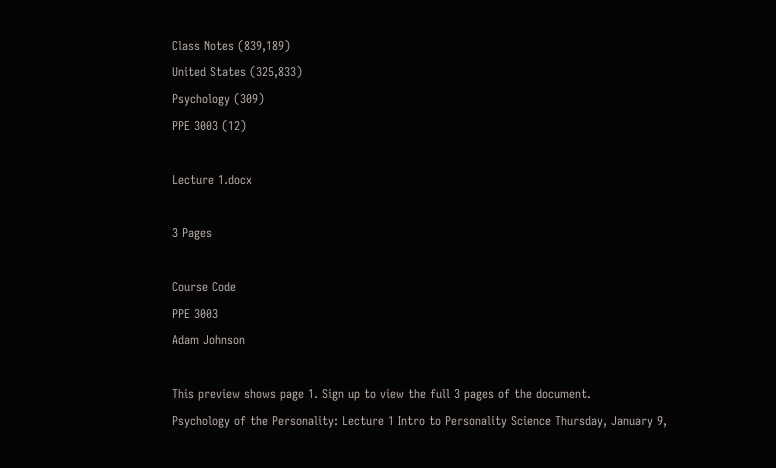Class Notes (839,189)
United States (325,833)
Psychology (309)
PPE 3003 (12)

Lecture 1.docx

3 Pages

Course Code
PPE 3003
Adam Johnson

This preview shows page 1. Sign up to view the full 3 pages of the document.
Psychology of the Personality: Lecture 1 Intro to Personality Science Thursday, January 9,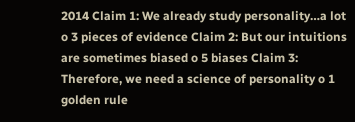2014 Claim 1: We already study personality…a lot o 3 pieces of evidence Claim 2: But our intuitions are sometimes biased o 5 biases Claim 3: Therefore, we need a science of personality o 1 golden rule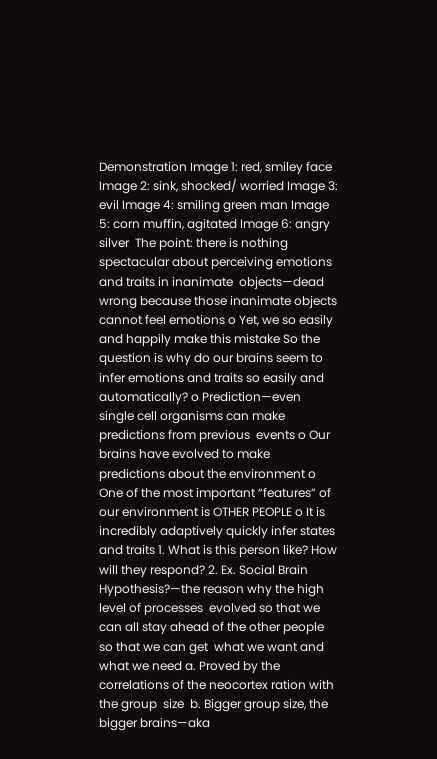Demonstration Image 1: red, smiley face Image 2: sink, shocked/ worried Image 3: evil Image 4: smiling green man Image 5: corn muffin, agitated Image 6: angry silver  The point: there is nothing spectacular about perceiving emotions and traits in inanimate  objects—dead wrong because those inanimate objects cannot feel emotions o Yet, we so easily and happily make this mistake So the question is why do our brains seem to infer emotions and traits so easily and  automatically? o Prediction—even single cell organisms can make predictions from previous  events o Our brains have evolved to make predictions about the environment o One of the most important “features” of our environment is OTHER PEOPLE o It is incredibly adaptively quickly infer states and traits 1. What is this person like? How will they respond? 2. Ex. Social Brain Hypothesis?—the reason why the high level of processes  evolved so that we can all stay ahead of the other people so that we can get  what we want and what we need a. Proved by the correlations of the neocortex ration with the group  size  b. Bigger group size, the bigger brains—aka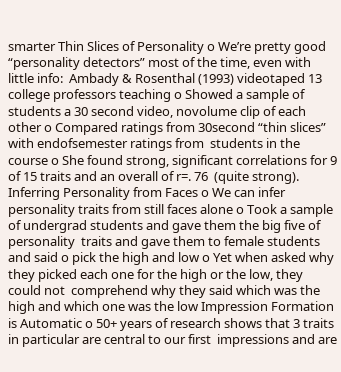smarter Thin Slices of Personality o We’re pretty good “personality detectors” most of the time, even with little info:  Ambady & Rosenthal (1993) videotaped 13 college professors teaching o Showed a sample of students a 30 second video, novolume clip of each other o Compared ratings from 30second “thin slices” with endofsemester ratings from  students in the course o She found strong, significant correlations for 9 of 15 traits and an overall of r=. 76  (quite strong).  Inferring Personality from Faces o We can infer personality traits from still faces alone o Took a sample of undergrad students and gave them the big five of personality  traits and gave them to female students and said o pick the high and low o Yet when asked why they picked each one for the high or the low, they could not  comprehend why they said which was the high and which one was the low Impression Formation is Automatic o 50+ years of research shows that 3 traits in particular are central to our first  impressions and are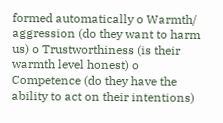formed automatically o Warmth/ aggression (do they want to harm us) o Trustworthiness (is their warmth level honest) o Competence (do they have the ability to act on their intentions)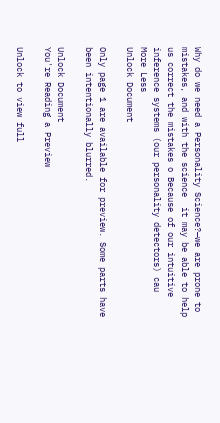Why do we need a Personality Science?—we are prone to mistakes, and with the science  it may be able to help us correct the mistakes o Because of our intuitive inference systems (our personality detectors) cau
More Less
Unlock Document

Only page 1 are available for preview. Some parts have been intentionally blurred.

Unlock Document
You're Reading a Preview

Unlock to view full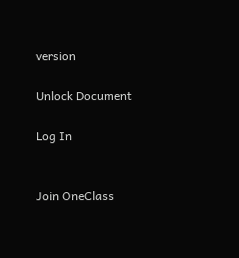version

Unlock Document

Log In


Join OneClass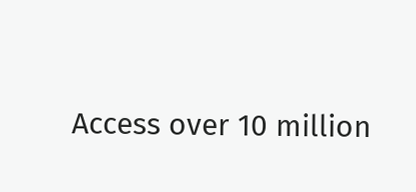Access over 10 million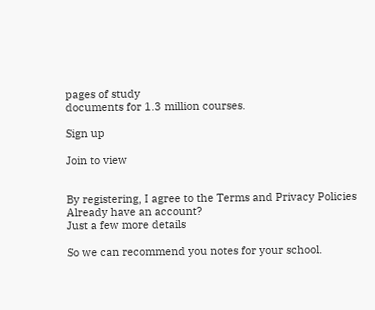pages of study
documents for 1.3 million courses.

Sign up

Join to view


By registering, I agree to the Terms and Privacy Policies
Already have an account?
Just a few more details

So we can recommend you notes for your school.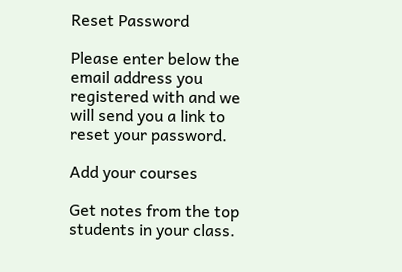Reset Password

Please enter below the email address you registered with and we will send you a link to reset your password.

Add your courses

Get notes from the top students in your class.